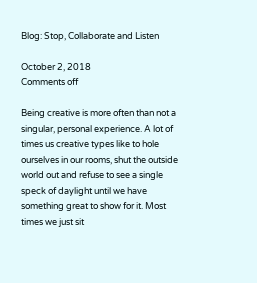Blog: Stop, Collaborate and Listen

October 2, 2018
Comments off

Being creative is more often than not a singular, personal experience. A lot of times us creative types like to hole ourselves in our rooms, shut the outside world out and refuse to see a single speck of daylight until we have something great to show for it. Most times we just sit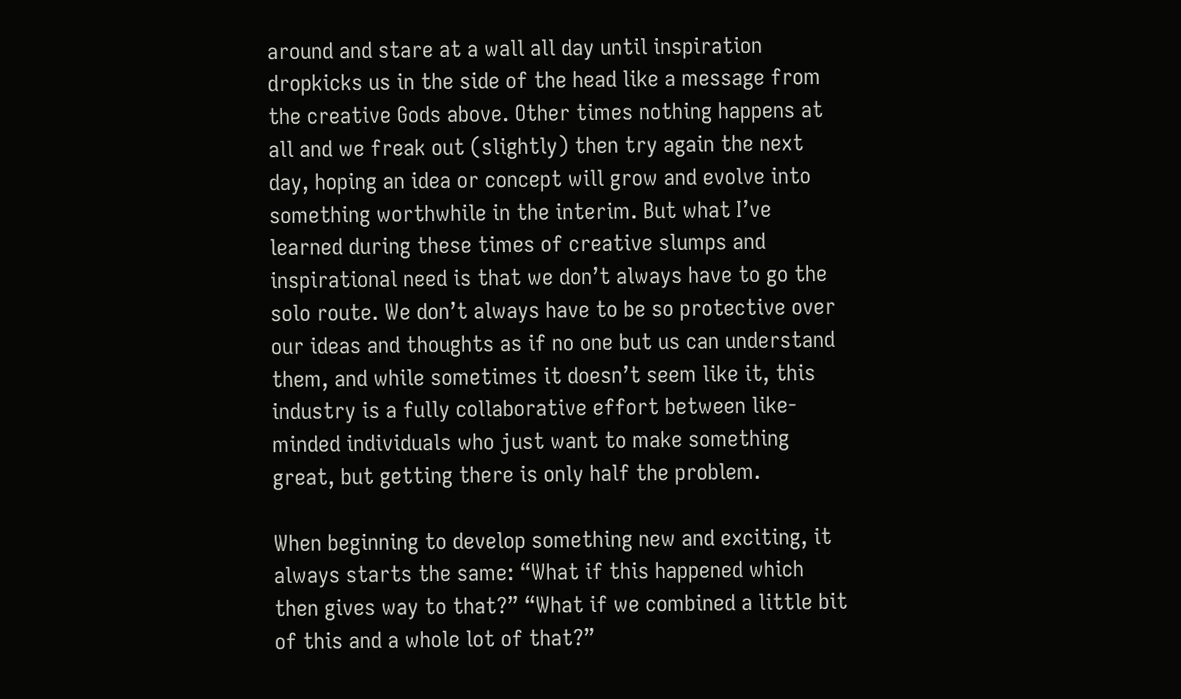around and stare at a wall all day until inspiration dropkicks us in the side of the head like a message from the creative Gods above. Other times nothing happens at all and we freak out (slightly) then try again the next day, hoping an idea or concept will grow and evolve into something worthwhile in the interim. But what I’ve learned during these times of creative slumps and inspirational need is that we don’t always have to go the solo route. We don’t always have to be so protective over our ideas and thoughts as if no one but us can understand them, and while sometimes it doesn’t seem like it, this industry is a fully collaborative effort between like-minded individuals who just want to make something great, but getting there is only half the problem.

When beginning to develop something new and exciting, it always starts the same: “What if this happened which then gives way to that?” “What if we combined a little bit of this and a whole lot of that?”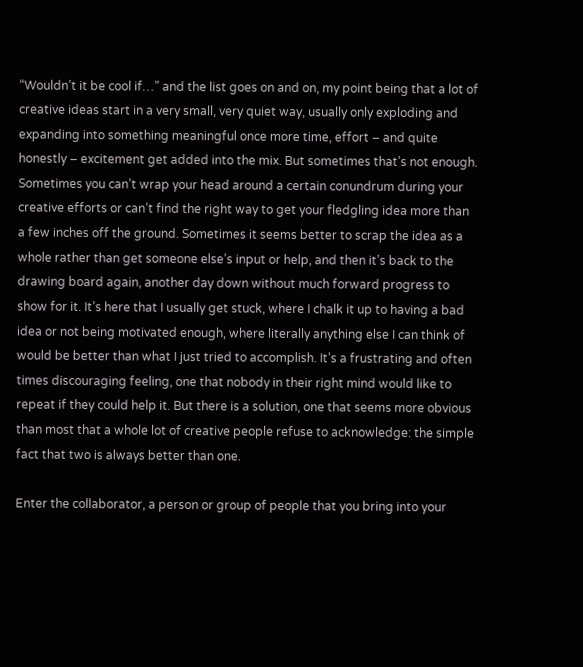“Wouldn’t it be cool if…” and the list goes on and on, my point being that a lot of creative ideas start in a very small, very quiet way, usually only exploding and expanding into something meaningful once more time, effort – and quite honestly – excitement get added into the mix. But sometimes that’s not enough. Sometimes you can’t wrap your head around a certain conundrum during your creative efforts or can’t find the right way to get your fledgling idea more than a few inches off the ground. Sometimes it seems better to scrap the idea as a whole rather than get someone else’s input or help, and then it’s back to the drawing board again, another day down without much forward progress to show for it. It’s here that I usually get stuck, where I chalk it up to having a bad idea or not being motivated enough, where literally anything else I can think of would be better than what I just tried to accomplish. It’s a frustrating and often times discouraging feeling, one that nobody in their right mind would like to repeat if they could help it. But there is a solution, one that seems more obvious than most that a whole lot of creative people refuse to acknowledge: the simple fact that two is always better than one.

Enter the collaborator, a person or group of people that you bring into your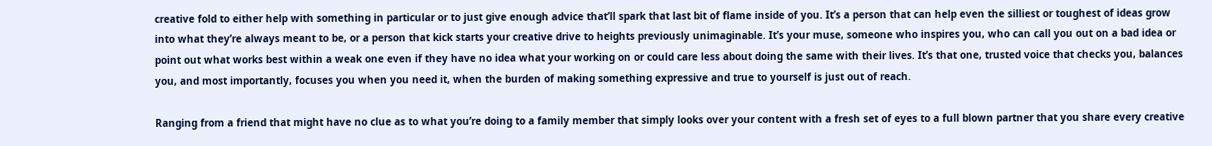creative fold to either help with something in particular or to just give enough advice that’ll spark that last bit of flame inside of you. It’s a person that can help even the silliest or toughest of ideas grow into what they’re always meant to be, or a person that kick starts your creative drive to heights previously unimaginable. It’s your muse, someone who inspires you, who can call you out on a bad idea or point out what works best within a weak one even if they have no idea what your working on or could care less about doing the same with their lives. It’s that one, trusted voice that checks you, balances you, and most importantly, focuses you when you need it, when the burden of making something expressive and true to yourself is just out of reach.

Ranging from a friend that might have no clue as to what you’re doing to a family member that simply looks over your content with a fresh set of eyes to a full blown partner that you share every creative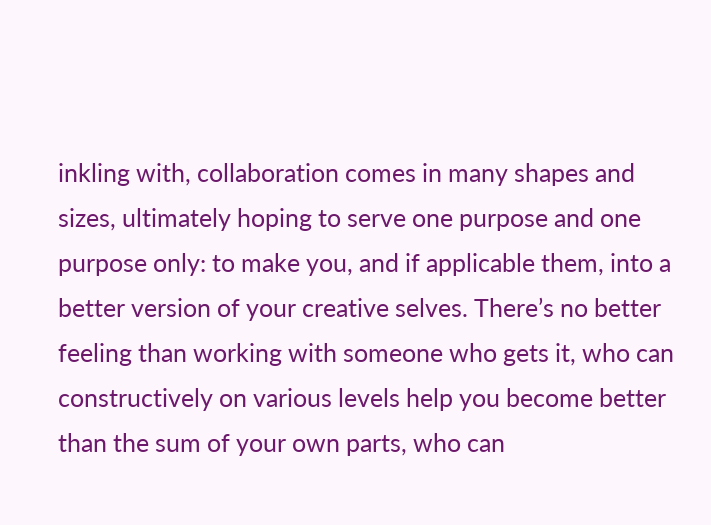inkling with, collaboration comes in many shapes and sizes, ultimately hoping to serve one purpose and one purpose only: to make you, and if applicable them, into a better version of your creative selves. There’s no better feeling than working with someone who gets it, who can constructively on various levels help you become better than the sum of your own parts, who can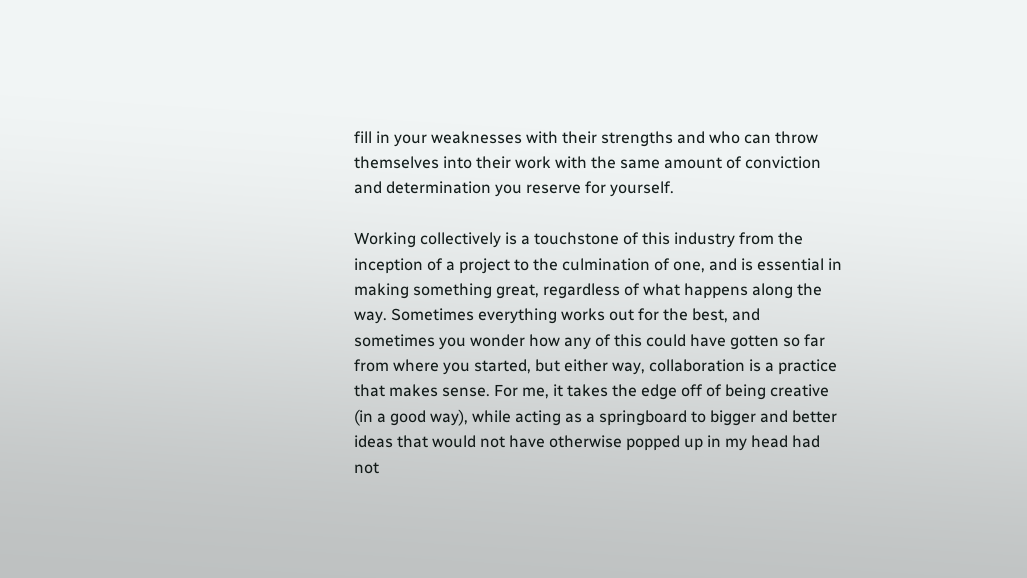fill in your weaknesses with their strengths and who can throw themselves into their work with the same amount of conviction and determination you reserve for yourself.

Working collectively is a touchstone of this industry from the inception of a project to the culmination of one, and is essential in making something great, regardless of what happens along the way. Sometimes everything works out for the best, and sometimes you wonder how any of this could have gotten so far from where you started, but either way, collaboration is a practice that makes sense. For me, it takes the edge off of being creative (in a good way), while acting as a springboard to bigger and better ideas that would not have otherwise popped up in my head had not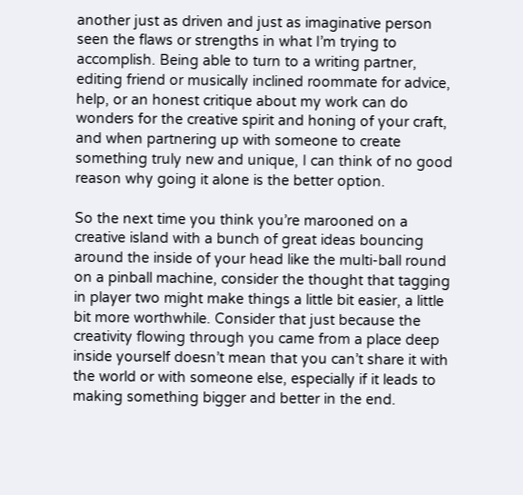another just as driven and just as imaginative person seen the flaws or strengths in what I’m trying to accomplish. Being able to turn to a writing partner, editing friend or musically inclined roommate for advice, help, or an honest critique about my work can do wonders for the creative spirit and honing of your craft, and when partnering up with someone to create something truly new and unique, I can think of no good reason why going it alone is the better option.

So the next time you think you’re marooned on a creative island with a bunch of great ideas bouncing around the inside of your head like the multi-ball round on a pinball machine, consider the thought that tagging in player two might make things a little bit easier, a little bit more worthwhile. Consider that just because the creativity flowing through you came from a place deep inside yourself doesn’t mean that you can’t share it with the world or with someone else, especially if it leads to making something bigger and better in the end.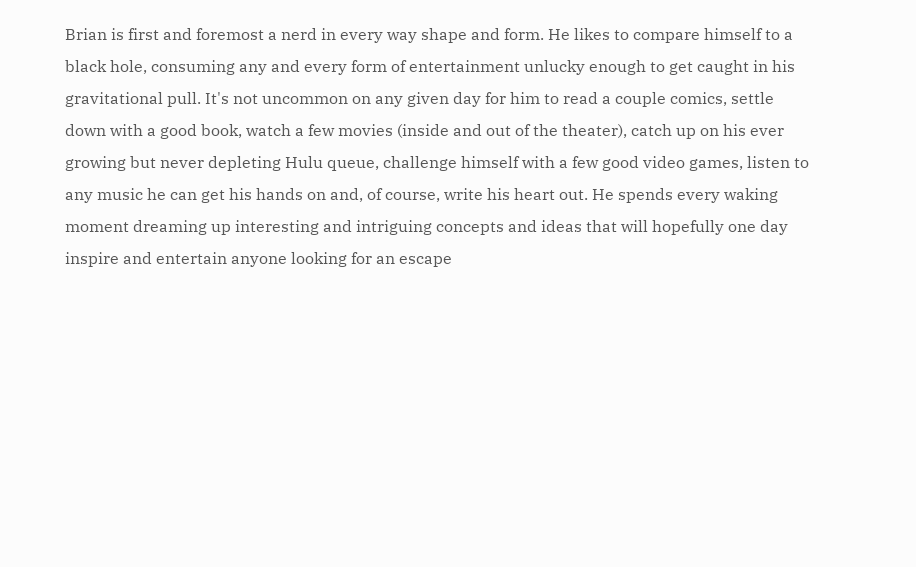Brian is first and foremost a nerd in every way shape and form. He likes to compare himself to a black hole, consuming any and every form of entertainment unlucky enough to get caught in his gravitational pull. It's not uncommon on any given day for him to read a couple comics, settle down with a good book, watch a few movies (inside and out of the theater), catch up on his ever growing but never depleting Hulu queue, challenge himself with a few good video games, listen to any music he can get his hands on and, of course, write his heart out. He spends every waking moment dreaming up interesting and intriguing concepts and ideas that will hopefully one day inspire and entertain anyone looking for an escape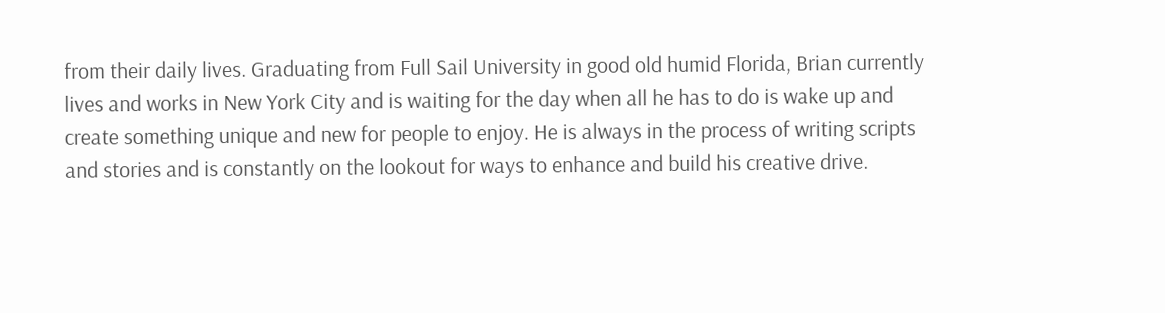from their daily lives. Graduating from Full Sail University in good old humid Florida, Brian currently lives and works in New York City and is waiting for the day when all he has to do is wake up and create something unique and new for people to enjoy. He is always in the process of writing scripts and stories and is constantly on the lookout for ways to enhance and build his creative drive.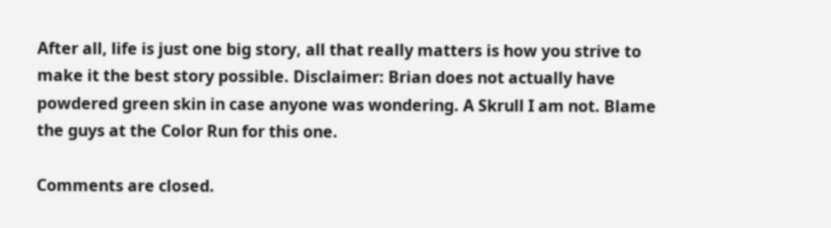After all, life is just one big story, all that really matters is how you strive to make it the best story possible. Disclaimer: Brian does not actually have powdered green skin in case anyone was wondering. A Skrull I am not. Blame the guys at the Color Run for this one.

Comments are closed.